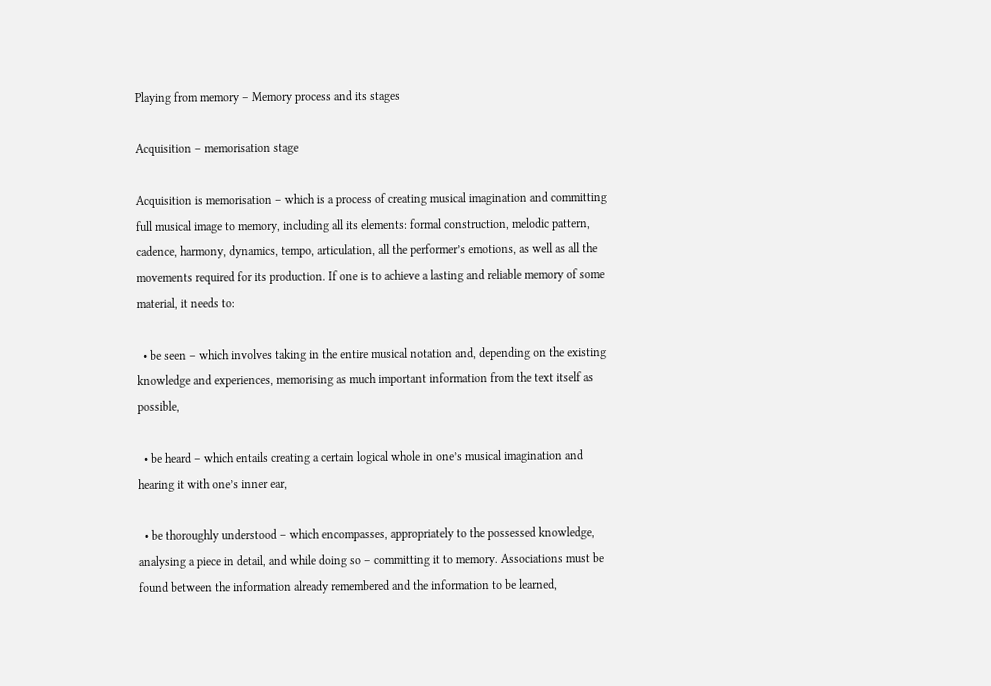Playing from memory – Memory process and its stages

Acquisition – memorisation stage

Acquisition is memorisation – which is a process of creating musical imagination and committing full musical image to memory, including all its elements: formal construction, melodic pattern, cadence, harmony, dynamics, tempo, articulation, all the performer’s emotions, as well as all the movements required for its production. If one is to achieve a lasting and reliable memory of some material, it needs to:

  • be seen – which involves taking in the entire musical notation and, depending on the existing knowledge and experiences, memorising as much important information from the text itself as possible,

  • be heard – which entails creating a certain logical whole in one’s musical imagination and hearing it with one’s inner ear,

  • be thoroughly understood – which encompasses, appropriately to the possessed knowledge, analysing a piece in detail, and while doing so – committing it to memory. Associations must be found between the information already remembered and the information to be learned,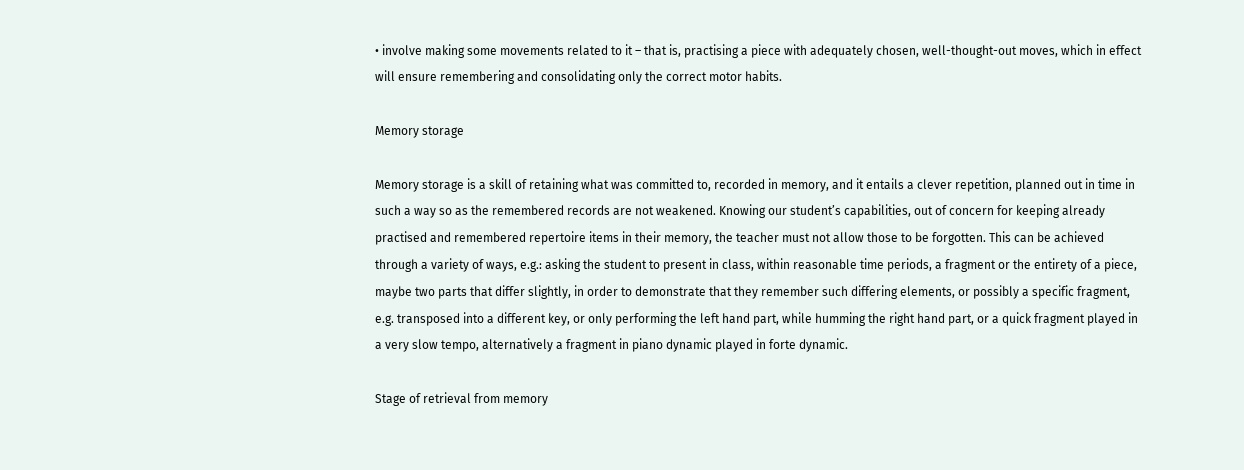• involve making some movements related to it – that is, practising a piece with adequately chosen, well-thought-out moves, which in effect will ensure remembering and consolidating only the correct motor habits.

Memory storage

Memory storage is a skill of retaining what was committed to, recorded in memory, and it entails a clever repetition, planned out in time in such a way so as the remembered records are not weakened. Knowing our student’s capabilities, out of concern for keeping already practised and remembered repertoire items in their memory, the teacher must not allow those to be forgotten. This can be achieved through a variety of ways, e.g.: asking the student to present in class, within reasonable time periods, a fragment or the entirety of a piece, maybe two parts that differ slightly, in order to demonstrate that they remember such differing elements, or possibly a specific fragment, e.g. transposed into a different key, or only performing the left hand part, while humming the right hand part, or a quick fragment played in a very slow tempo, alternatively a fragment in piano dynamic played in forte dynamic.

Stage of retrieval from memory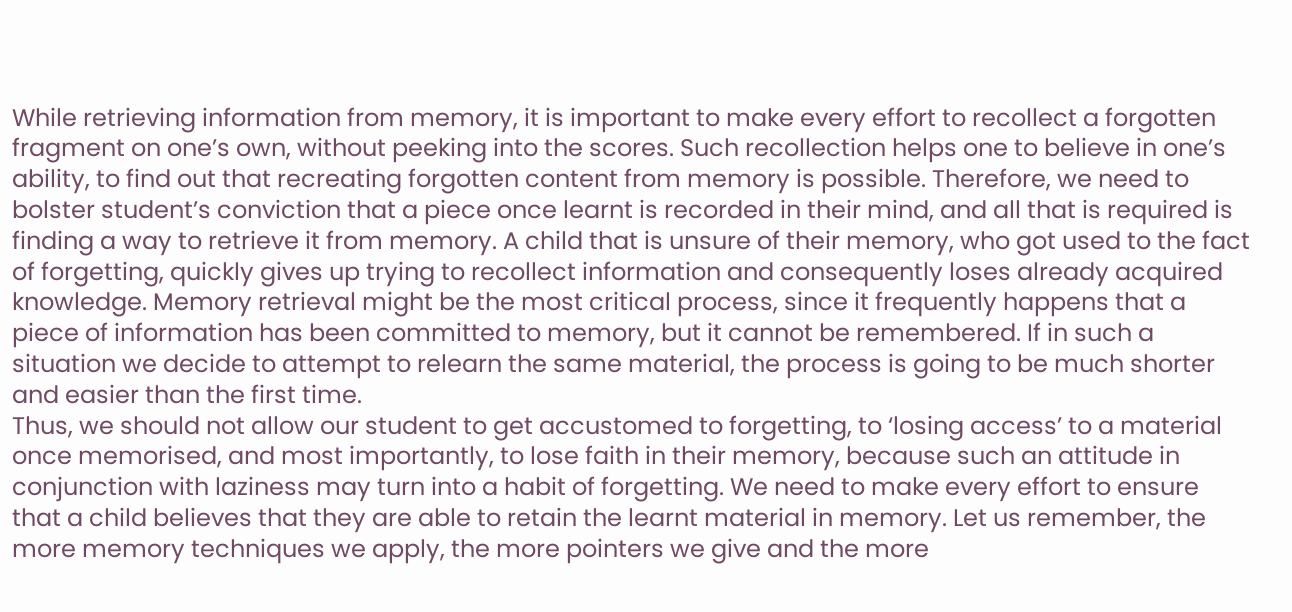While retrieving information from memory, it is important to make every effort to recollect a forgotten fragment on one’s own, without peeking into the scores. Such recollection helps one to believe in one’s ability, to find out that recreating forgotten content from memory is possible. Therefore, we need to bolster student’s conviction that a piece once learnt is recorded in their mind, and all that is required is finding a way to retrieve it from memory. A child that is unsure of their memory, who got used to the fact of forgetting, quickly gives up trying to recollect information and consequently loses already acquired knowledge. Memory retrieval might be the most critical process, since it frequently happens that a piece of information has been committed to memory, but it cannot be remembered. If in such a situation we decide to attempt to relearn the same material, the process is going to be much shorter and easier than the first time.
Thus, we should not allow our student to get accustomed to forgetting, to ‘losing access’ to a material once memorised, and most importantly, to lose faith in their memory, because such an attitude in conjunction with laziness may turn into a habit of forgetting. We need to make every effort to ensure that a child believes that they are able to retain the learnt material in memory. Let us remember, the more memory techniques we apply, the more pointers we give and the more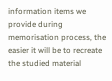information items we provide during memorisation process, the easier it will be to recreate the studied material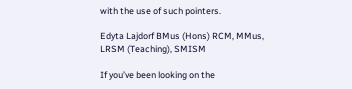with the use of such pointers.

Edyta Lajdorf BMus (Hons) RCM, MMus, LRSM (Teaching), SMISM

If you’ve been looking on the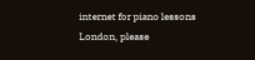internet for piano lessons London, please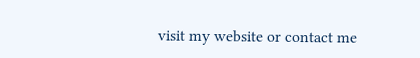visit my website or contact me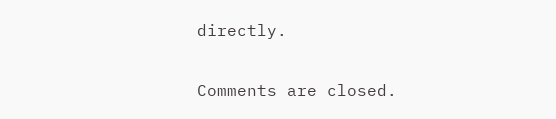directly.

Comments are closed.